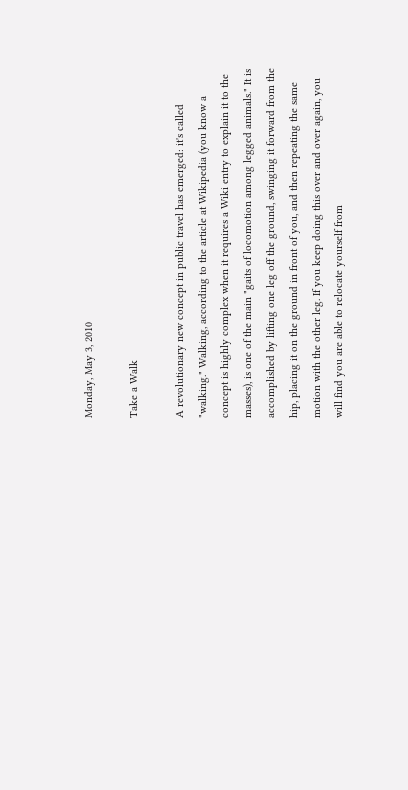Monday, May 3, 2010

Take a Walk

A revolutionary new concept in public travel has emerged: it's called "walking." Walking, according to the article at Wikipedia (you know a concept is highly complex when it requires a Wiki entry to explain it to the masses), is one of the main "gaits of locomotion among legged animals." It is accomplished by lifting one leg off the ground, swinging it forward from the hip, placing it on the ground in front of you, and then repeating the same motion with the other leg. If you keep doing this over and over again, you will find you are able to relocate yourself from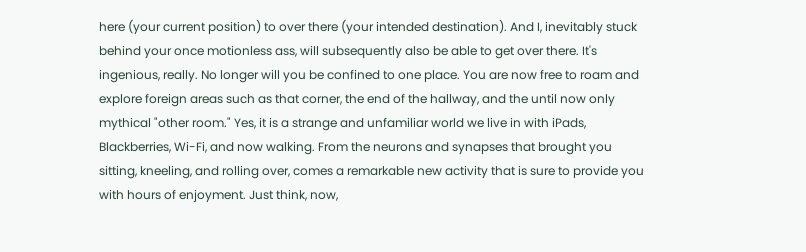here (your current position) to over there (your intended destination). And I, inevitably stuck behind your once motionless ass, will subsequently also be able to get over there. It's ingenious, really. No longer will you be confined to one place. You are now free to roam and explore foreign areas such as that corner, the end of the hallway, and the until now only mythical "other room." Yes, it is a strange and unfamiliar world we live in with iPads, Blackberries, Wi-Fi, and now walking. From the neurons and synapses that brought you sitting, kneeling, and rolling over, comes a remarkable new activity that is sure to provide you with hours of enjoyment. Just think, now,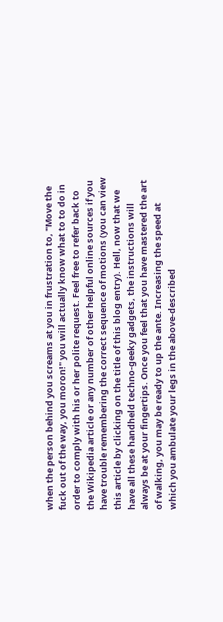when the person behind you screams at you in frustration to, "Move the fuck out of the way, you moron!" you will actually know what to to do in order to comply with his or her polite request. Feel free to refer back to the Wikipedia article or any number of other helpful online sources if you have trouble remembering the correct sequence of motions (you can view this article by clicking on the title of this blog entry). Hell, now that we have all these handheld techno-geeky gadgets, the instructions will always be at your fingertips. Once you feel that you have mastered the art of walking, you may be ready to up the ante. Increasing the speed at which you ambulate your legs in the above-described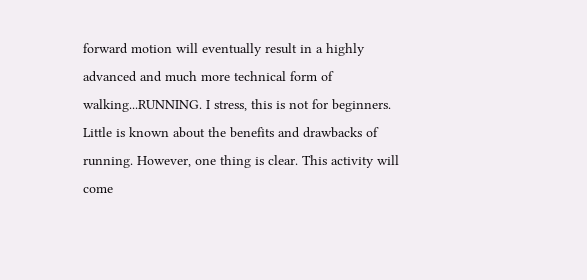forward motion will eventually result in a highly advanced and much more technical form of walking...RUNNING. I stress, this is not for beginners. Little is known about the benefits and drawbacks of running. However, one thing is clear. This activity will come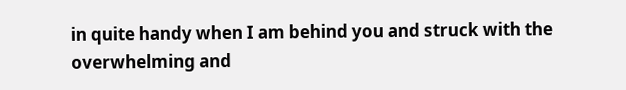in quite handy when I am behind you and struck with the overwhelming and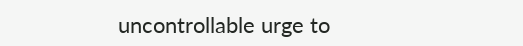uncontrollable urge to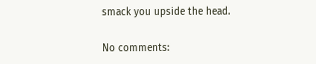smack you upside the head.

No comments: